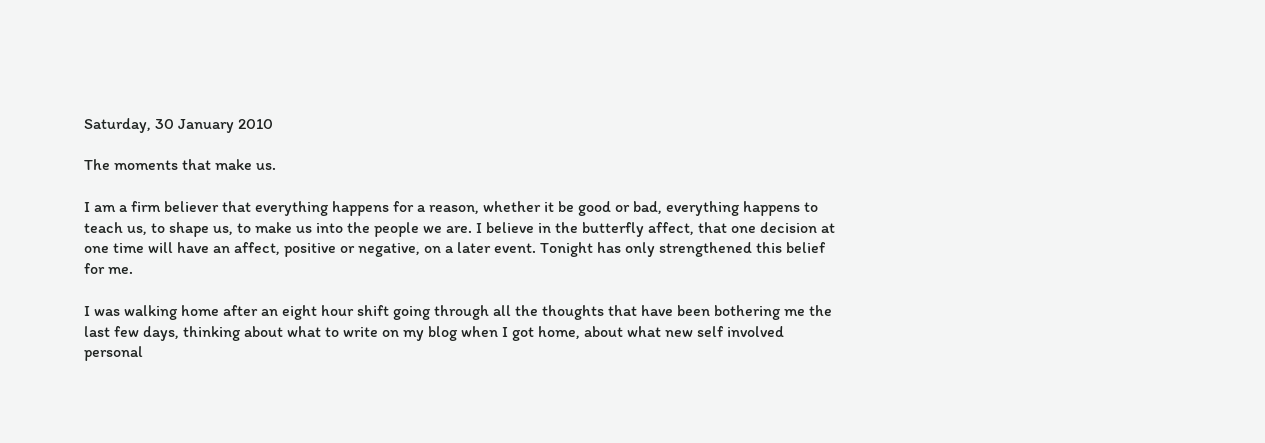Saturday, 30 January 2010

The moments that make us.

I am a firm believer that everything happens for a reason, whether it be good or bad, everything happens to teach us, to shape us, to make us into the people we are. I believe in the butterfly affect, that one decision at one time will have an affect, positive or negative, on a later event. Tonight has only strengthened this belief for me.

I was walking home after an eight hour shift going through all the thoughts that have been bothering me the last few days, thinking about what to write on my blog when I got home, about what new self involved personal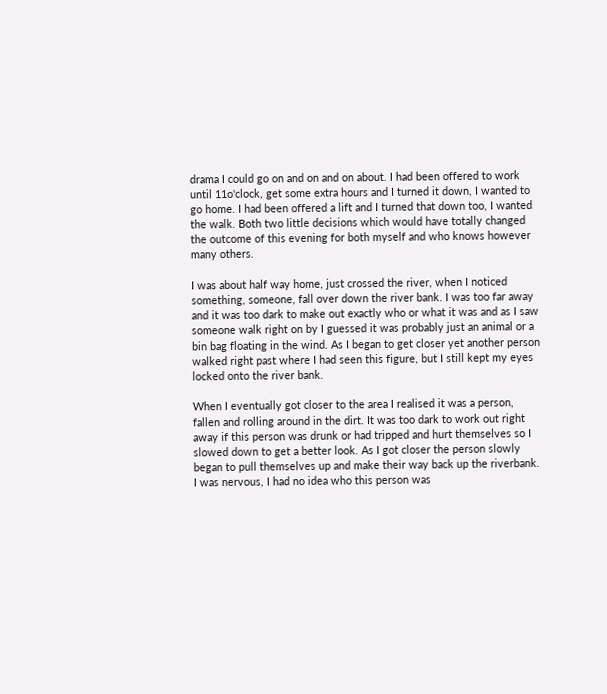drama I could go on and on and on about. I had been offered to work until 11o'clock, get some extra hours and I turned it down, I wanted to go home. I had been offered a lift and I turned that down too, I wanted the walk. Both two little decisions which would have totally changed the outcome of this evening for both myself and who knows however many others.

I was about half way home, just crossed the river, when I noticed something, someone, fall over down the river bank. I was too far away and it was too dark to make out exactly who or what it was and as I saw someone walk right on by I guessed it was probably just an animal or a bin bag floating in the wind. As I began to get closer yet another person walked right past where I had seen this figure, but I still kept my eyes locked onto the river bank.

When I eventually got closer to the area I realised it was a person, fallen and rolling around in the dirt. It was too dark to work out right away if this person was drunk or had tripped and hurt themselves so I slowed down to get a better look. As I got closer the person slowly began to pull themselves up and make their way back up the riverbank. I was nervous, I had no idea who this person was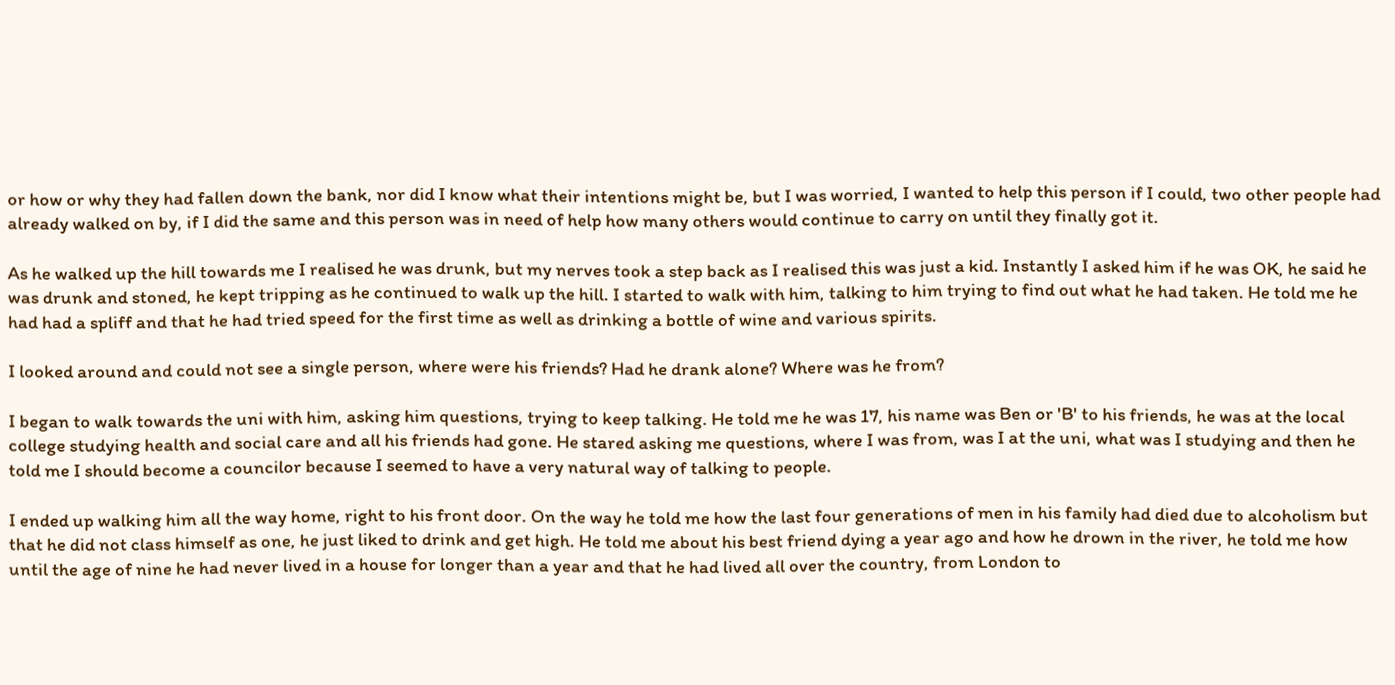or how or why they had fallen down the bank, nor did I know what their intentions might be, but I was worried, I wanted to help this person if I could, two other people had already walked on by, if I did the same and this person was in need of help how many others would continue to carry on until they finally got it.

As he walked up the hill towards me I realised he was drunk, but my nerves took a step back as I realised this was just a kid. Instantly I asked him if he was OK, he said he was drunk and stoned, he kept tripping as he continued to walk up the hill. I started to walk with him, talking to him trying to find out what he had taken. He told me he had had a spliff and that he had tried speed for the first time as well as drinking a bottle of wine and various spirits.

I looked around and could not see a single person, where were his friends? Had he drank alone? Where was he from?

I began to walk towards the uni with him, asking him questions, trying to keep talking. He told me he was 17, his name was Ben or 'B' to his friends, he was at the local college studying health and social care and all his friends had gone. He stared asking me questions, where I was from, was I at the uni, what was I studying and then he told me I should become a councilor because I seemed to have a very natural way of talking to people.

I ended up walking him all the way home, right to his front door. On the way he told me how the last four generations of men in his family had died due to alcoholism but that he did not class himself as one, he just liked to drink and get high. He told me about his best friend dying a year ago and how he drown in the river, he told me how until the age of nine he had never lived in a house for longer than a year and that he had lived all over the country, from London to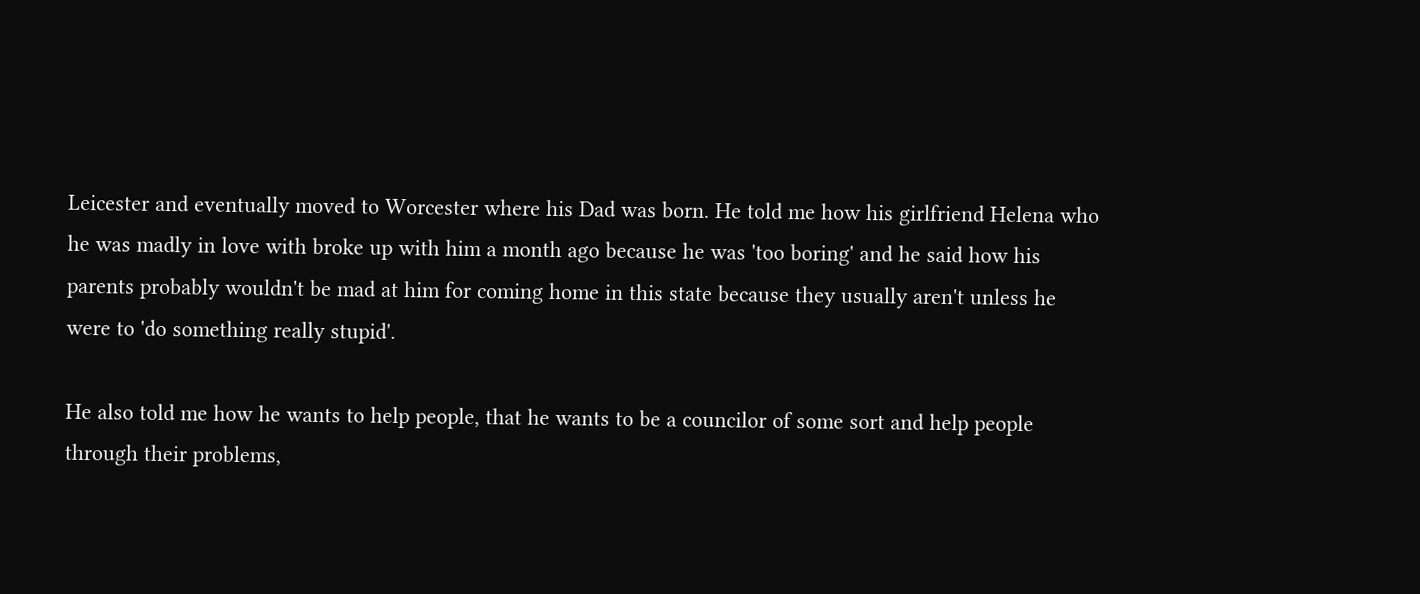Leicester and eventually moved to Worcester where his Dad was born. He told me how his girlfriend Helena who he was madly in love with broke up with him a month ago because he was 'too boring' and he said how his parents probably wouldn't be mad at him for coming home in this state because they usually aren't unless he were to 'do something really stupid'.

He also told me how he wants to help people, that he wants to be a councilor of some sort and help people through their problems,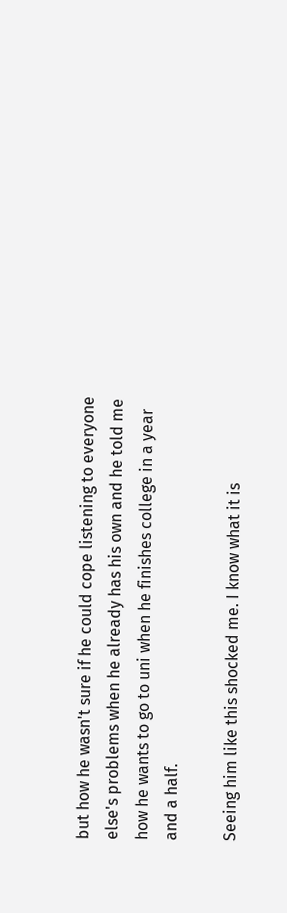but how he wasn't sure if he could cope listening to everyone else's problems when he already has his own and he told me how he wants to go to uni when he finishes college in a year and a half.

Seeing him like this shocked me. I know what it is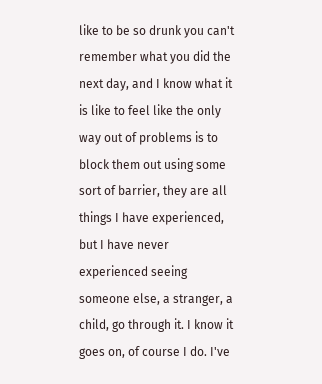like to be so drunk you can't remember what you did the next day, and I know what it is like to feel like the only way out of problems is to block them out using some sort of barrier, they are all things I have experienced, but I have never experienced seeing someone else, a stranger, a child, go through it. I know it goes on, of course I do. I've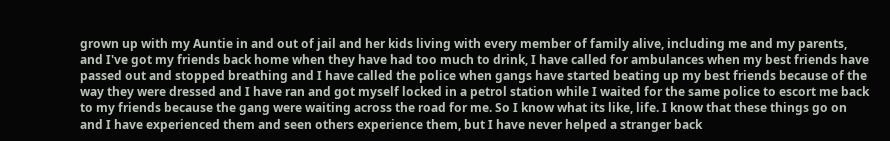grown up with my Auntie in and out of jail and her kids living with every member of family alive, including me and my parents, and I've got my friends back home when they have had too much to drink, I have called for ambulances when my best friends have passed out and stopped breathing and I have called the police when gangs have started beating up my best friends because of the way they were dressed and I have ran and got myself locked in a petrol station while I waited for the same police to escort me back to my friends because the gang were waiting across the road for me. So I know what its like, life. I know that these things go on and I have experienced them and seen others experience them, but I have never helped a stranger back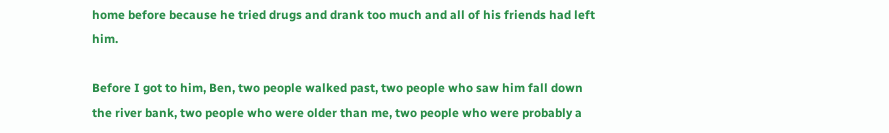home before because he tried drugs and drank too much and all of his friends had left him.

Before I got to him, Ben, two people walked past, two people who saw him fall down the river bank, two people who were older than me, two people who were probably a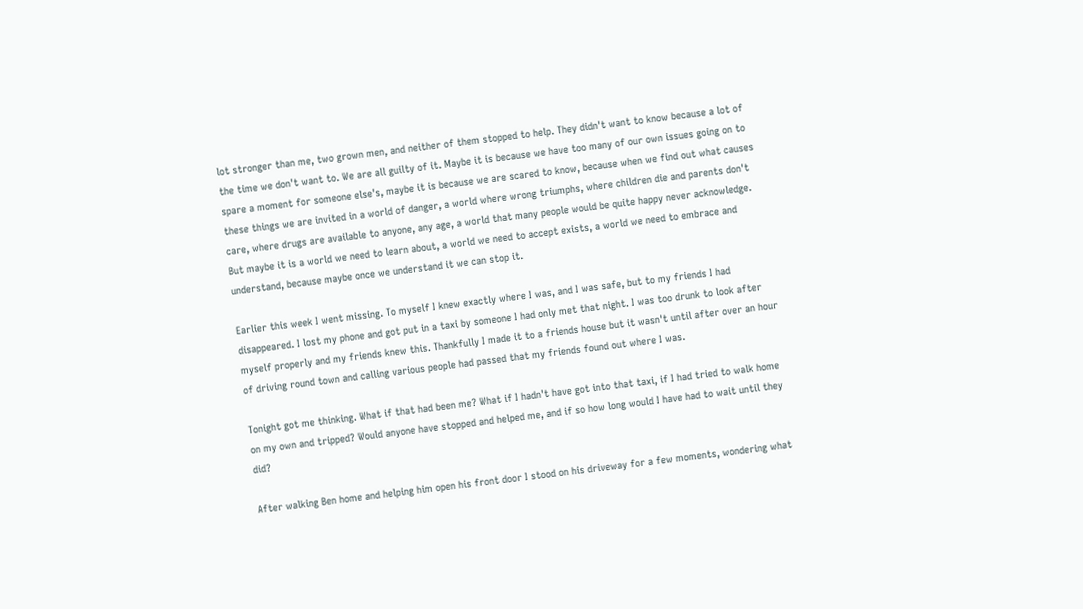lot stronger than me, two grown men, and neither of them stopped to help. They didn't want to know because a lot of the time we don't want to. We are all guilty of it. Maybe it is because we have too many of our own issues going on to spare a moment for someone else's, maybe it is because we are scared to know, because when we find out what causes these things we are invited in a world of danger, a world where wrong triumphs, where children die and parents don't care, where drugs are available to anyone, any age, a world that many people would be quite happy never acknowledge. But maybe it is a world we need to learn about, a world we need to accept exists, a world we need to embrace and understand, because maybe once we understand it we can stop it.

Earlier this week I went missing. To myself I knew exactly where I was, and I was safe, but to my friends I had disappeared. I lost my phone and got put in a taxi by someone I had only met that night. I was too drunk to look after myself properly and my friends knew this. Thankfully I made it to a friends house but it wasn't until after over an hour of driving round town and calling various people had passed that my friends found out where I was.

Tonight got me thinking. What if that had been me? What if I hadn't have got into that taxi, if I had tried to walk home on my own and tripped? Would anyone have stopped and helped me, and if so how long would I have had to wait until they did?

After walking Ben home and helping him open his front door I stood on his driveway for a few moments, wondering what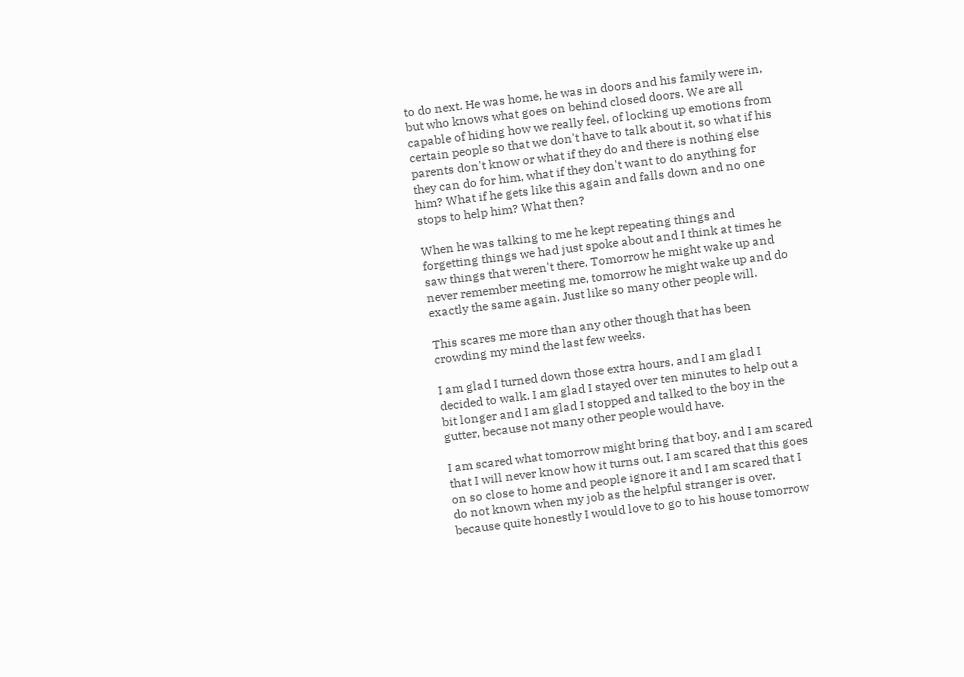to do next. He was home, he was in doors and his family were in, but who knows what goes on behind closed doors. We are all capable of hiding how we really feel, of locking up emotions from certain people so that we don't have to talk about it, so what if his parents don't know or what if they do and there is nothing else they can do for him, what if they don't want to do anything for him? What if he gets like this again and falls down and no one stops to help him? What then?

When he was talking to me he kept repeating things and forgetting things we had just spoke about and I think at times he saw things that weren't there. Tomorrow he might wake up and never remember meeting me, tomorrow he might wake up and do exactly the same again. Just like so many other people will.

This scares me more than any other though that has been crowding my mind the last few weeks.

I am glad I turned down those extra hours, and I am glad I decided to walk. I am glad I stayed over ten minutes to help out a bit longer and I am glad I stopped and talked to the boy in the gutter, because not many other people would have.

I am scared what tomorrow might bring that boy, and I am scared that I will never know how it turns out, I am scared that this goes on so close to home and people ignore it and I am scared that I do not known when my job as the helpful stranger is over, because quite honestly I would love to go to his house tomorrow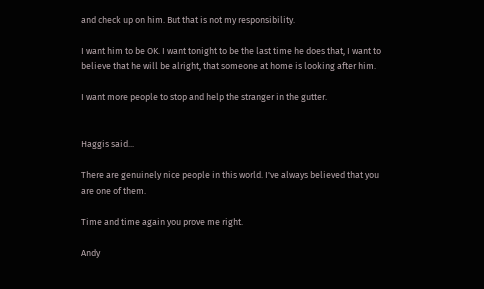and check up on him. But that is not my responsibility.

I want him to be OK. I want tonight to be the last time he does that, I want to believe that he will be alright, that someone at home is looking after him.

I want more people to stop and help the stranger in the gutter.


Haggis said...

There are genuinely nice people in this world. I've always believed that you are one of them.

Time and time again you prove me right.

Andy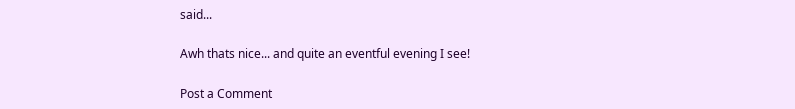said...

Awh thats nice... and quite an eventful evening I see!

Post a Comment